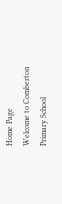Home Page
Welcome to Comberton Primary School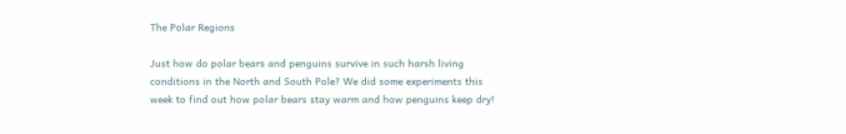The Polar Regions

Just how do polar bears and penguins survive in such harsh living conditions in the North and South Pole? We did some experiments this week to find out how polar bears stay warm and how penguins keep dry!